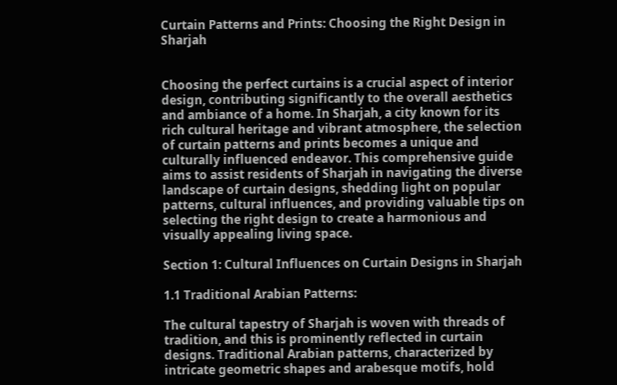Curtain Patterns and Prints: Choosing the Right Design in Sharjah


Choosing the perfect curtains is a crucial aspect of interior design, contributing significantly to the overall aesthetics and ambiance of a home. In Sharjah, a city known for its rich cultural heritage and vibrant atmosphere, the selection of curtain patterns and prints becomes a unique and culturally influenced endeavor. This comprehensive guide aims to assist residents of Sharjah in navigating the diverse landscape of curtain designs, shedding light on popular patterns, cultural influences, and providing valuable tips on selecting the right design to create a harmonious and visually appealing living space.

Section 1: Cultural Influences on Curtain Designs in Sharjah

1.1 Traditional Arabian Patterns:

The cultural tapestry of Sharjah is woven with threads of tradition, and this is prominently reflected in curtain designs. Traditional Arabian patterns, characterized by intricate geometric shapes and arabesque motifs, hold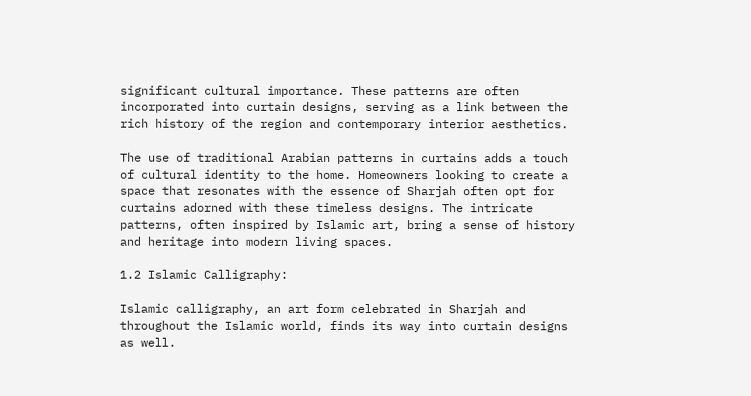significant cultural importance. These patterns are often incorporated into curtain designs, serving as a link between the rich history of the region and contemporary interior aesthetics.

The use of traditional Arabian patterns in curtains adds a touch of cultural identity to the home. Homeowners looking to create a space that resonates with the essence of Sharjah often opt for curtains adorned with these timeless designs. The intricate patterns, often inspired by Islamic art, bring a sense of history and heritage into modern living spaces.

1.2 Islamic Calligraphy:

Islamic calligraphy, an art form celebrated in Sharjah and throughout the Islamic world, finds its way into curtain designs as well.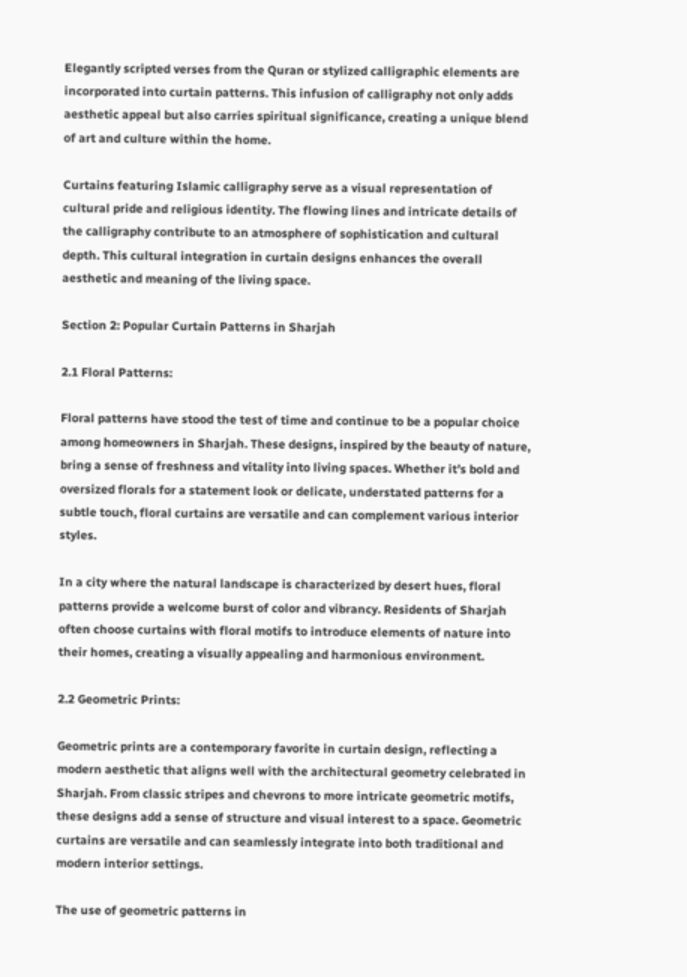Elegantly scripted verses from the Quran or stylized calligraphic elements are incorporated into curtain patterns. This infusion of calligraphy not only adds aesthetic appeal but also carries spiritual significance, creating a unique blend of art and culture within the home.

Curtains featuring Islamic calligraphy serve as a visual representation of cultural pride and religious identity. The flowing lines and intricate details of the calligraphy contribute to an atmosphere of sophistication and cultural depth. This cultural integration in curtain designs enhances the overall aesthetic and meaning of the living space.

Section 2: Popular Curtain Patterns in Sharjah

2.1 Floral Patterns:

Floral patterns have stood the test of time and continue to be a popular choice among homeowners in Sharjah. These designs, inspired by the beauty of nature, bring a sense of freshness and vitality into living spaces. Whether it’s bold and oversized florals for a statement look or delicate, understated patterns for a subtle touch, floral curtains are versatile and can complement various interior styles.

In a city where the natural landscape is characterized by desert hues, floral patterns provide a welcome burst of color and vibrancy. Residents of Sharjah often choose curtains with floral motifs to introduce elements of nature into their homes, creating a visually appealing and harmonious environment.

2.2 Geometric Prints:

Geometric prints are a contemporary favorite in curtain design, reflecting a modern aesthetic that aligns well with the architectural geometry celebrated in Sharjah. From classic stripes and chevrons to more intricate geometric motifs, these designs add a sense of structure and visual interest to a space. Geometric curtains are versatile and can seamlessly integrate into both traditional and modern interior settings.

The use of geometric patterns in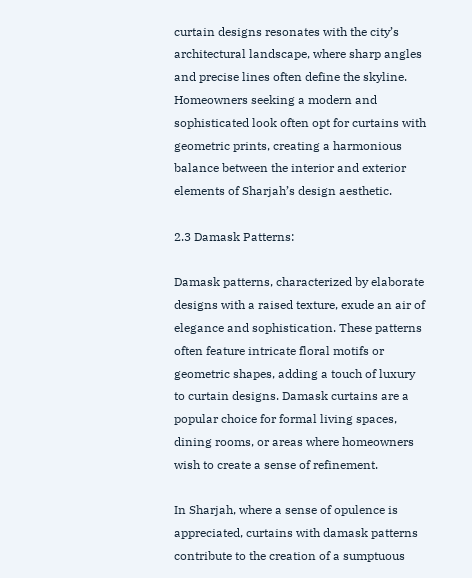curtain designs resonates with the city’s architectural landscape, where sharp angles and precise lines often define the skyline. Homeowners seeking a modern and sophisticated look often opt for curtains with geometric prints, creating a harmonious balance between the interior and exterior elements of Sharjah’s design aesthetic.

2.3 Damask Patterns:

Damask patterns, characterized by elaborate designs with a raised texture, exude an air of elegance and sophistication. These patterns often feature intricate floral motifs or geometric shapes, adding a touch of luxury to curtain designs. Damask curtains are a popular choice for formal living spaces, dining rooms, or areas where homeowners wish to create a sense of refinement.

In Sharjah, where a sense of opulence is appreciated, curtains with damask patterns contribute to the creation of a sumptuous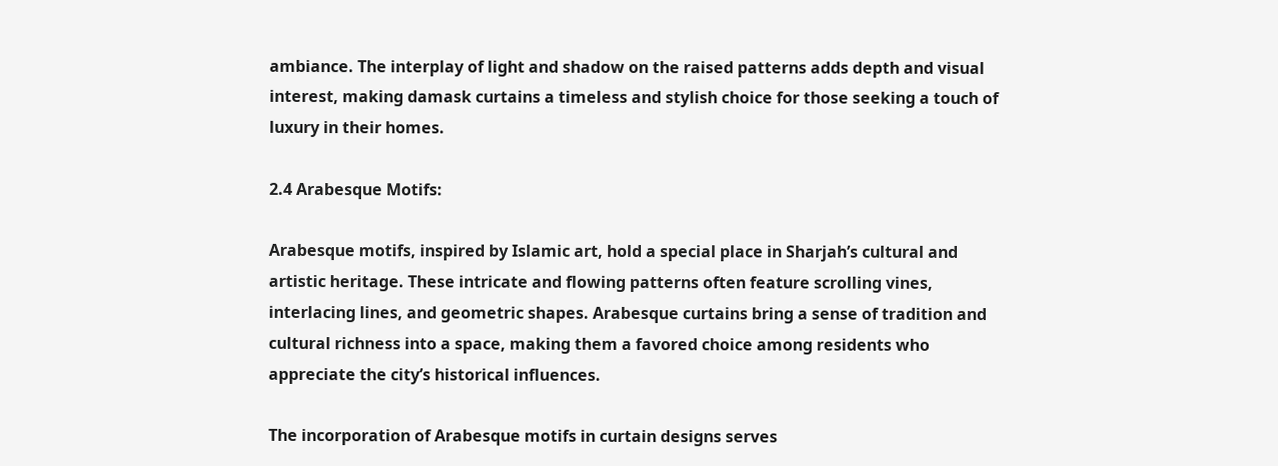ambiance. The interplay of light and shadow on the raised patterns adds depth and visual interest, making damask curtains a timeless and stylish choice for those seeking a touch of luxury in their homes.

2.4 Arabesque Motifs:

Arabesque motifs, inspired by Islamic art, hold a special place in Sharjah’s cultural and artistic heritage. These intricate and flowing patterns often feature scrolling vines, interlacing lines, and geometric shapes. Arabesque curtains bring a sense of tradition and cultural richness into a space, making them a favored choice among residents who appreciate the city’s historical influences.

The incorporation of Arabesque motifs in curtain designs serves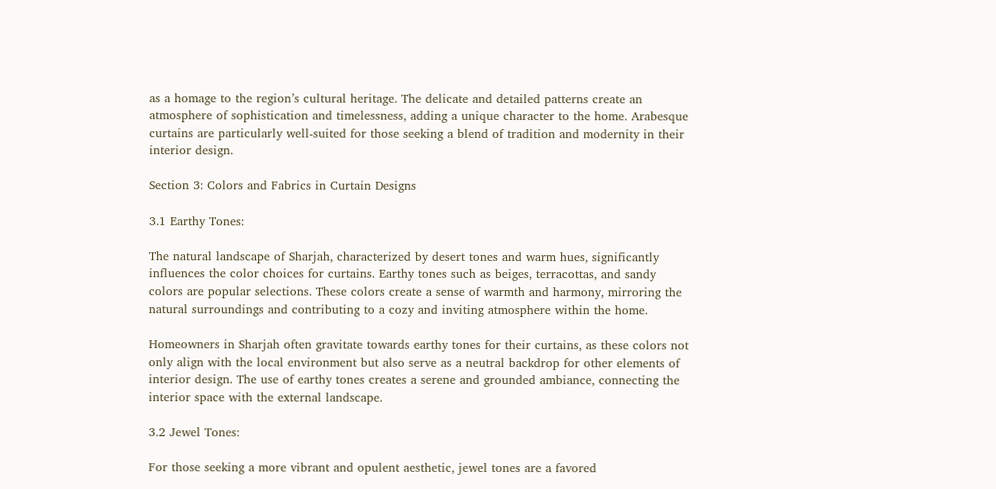as a homage to the region’s cultural heritage. The delicate and detailed patterns create an atmosphere of sophistication and timelessness, adding a unique character to the home. Arabesque curtains are particularly well-suited for those seeking a blend of tradition and modernity in their interior design.

Section 3: Colors and Fabrics in Curtain Designs

3.1 Earthy Tones:

The natural landscape of Sharjah, characterized by desert tones and warm hues, significantly influences the color choices for curtains. Earthy tones such as beiges, terracottas, and sandy colors are popular selections. These colors create a sense of warmth and harmony, mirroring the natural surroundings and contributing to a cozy and inviting atmosphere within the home.

Homeowners in Sharjah often gravitate towards earthy tones for their curtains, as these colors not only align with the local environment but also serve as a neutral backdrop for other elements of interior design. The use of earthy tones creates a serene and grounded ambiance, connecting the interior space with the external landscape.

3.2 Jewel Tones:

For those seeking a more vibrant and opulent aesthetic, jewel tones are a favored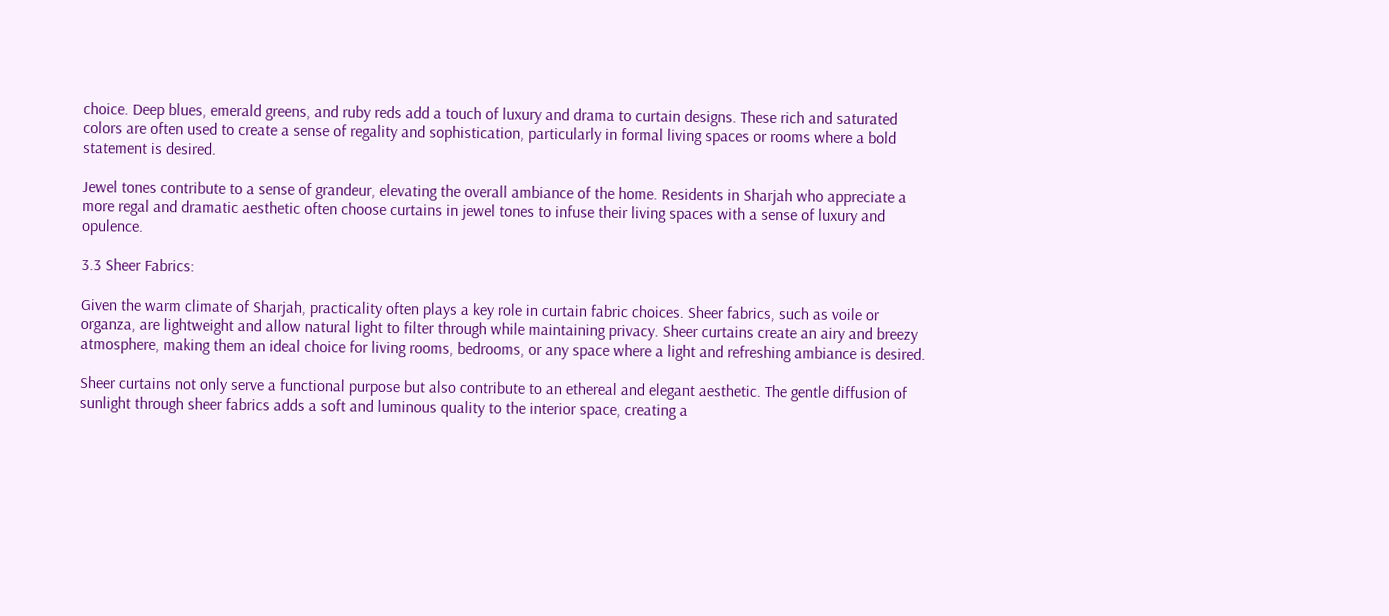choice. Deep blues, emerald greens, and ruby reds add a touch of luxury and drama to curtain designs. These rich and saturated colors are often used to create a sense of regality and sophistication, particularly in formal living spaces or rooms where a bold statement is desired.

Jewel tones contribute to a sense of grandeur, elevating the overall ambiance of the home. Residents in Sharjah who appreciate a more regal and dramatic aesthetic often choose curtains in jewel tones to infuse their living spaces with a sense of luxury and opulence.

3.3 Sheer Fabrics:

Given the warm climate of Sharjah, practicality often plays a key role in curtain fabric choices. Sheer fabrics, such as voile or organza, are lightweight and allow natural light to filter through while maintaining privacy. Sheer curtains create an airy and breezy atmosphere, making them an ideal choice for living rooms, bedrooms, or any space where a light and refreshing ambiance is desired.

Sheer curtains not only serve a functional purpose but also contribute to an ethereal and elegant aesthetic. The gentle diffusion of sunlight through sheer fabrics adds a soft and luminous quality to the interior space, creating a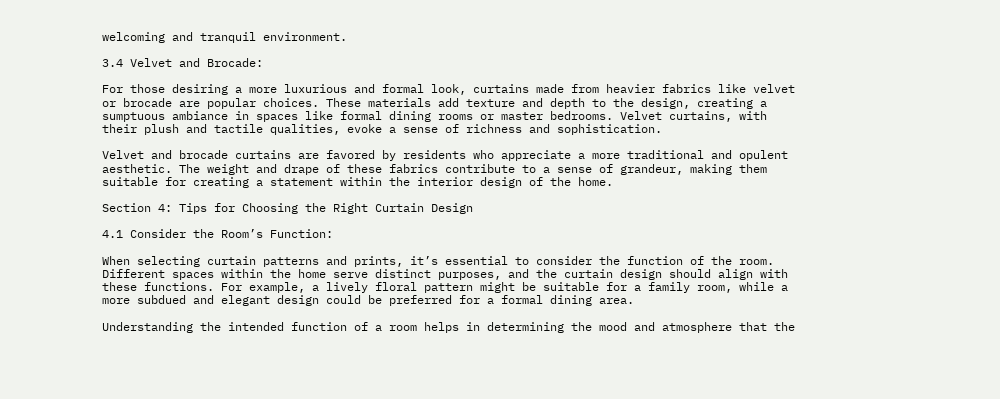welcoming and tranquil environment.

3.4 Velvet and Brocade:

For those desiring a more luxurious and formal look, curtains made from heavier fabrics like velvet or brocade are popular choices. These materials add texture and depth to the design, creating a sumptuous ambiance in spaces like formal dining rooms or master bedrooms. Velvet curtains, with their plush and tactile qualities, evoke a sense of richness and sophistication.

Velvet and brocade curtains are favored by residents who appreciate a more traditional and opulent aesthetic. The weight and drape of these fabrics contribute to a sense of grandeur, making them suitable for creating a statement within the interior design of the home.

Section 4: Tips for Choosing the Right Curtain Design

4.1 Consider the Room’s Function:

When selecting curtain patterns and prints, it’s essential to consider the function of the room. Different spaces within the home serve distinct purposes, and the curtain design should align with these functions. For example, a lively floral pattern might be suitable for a family room, while a more subdued and elegant design could be preferred for a formal dining area.

Understanding the intended function of a room helps in determining the mood and atmosphere that the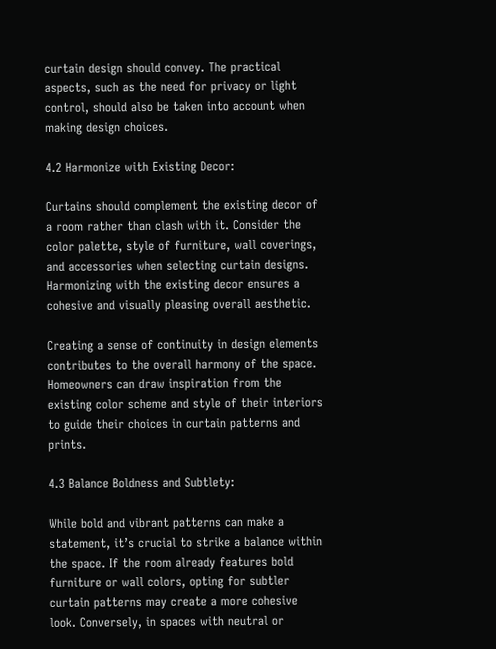curtain design should convey. The practical aspects, such as the need for privacy or light control, should also be taken into account when making design choices.

4.2 Harmonize with Existing Decor:

Curtains should complement the existing decor of a room rather than clash with it. Consider the color palette, style of furniture, wall coverings, and accessories when selecting curtain designs. Harmonizing with the existing decor ensures a cohesive and visually pleasing overall aesthetic.

Creating a sense of continuity in design elements contributes to the overall harmony of the space. Homeowners can draw inspiration from the existing color scheme and style of their interiors to guide their choices in curtain patterns and prints.

4.3 Balance Boldness and Subtlety:

While bold and vibrant patterns can make a statement, it’s crucial to strike a balance within the space. If the room already features bold furniture or wall colors, opting for subtler curtain patterns may create a more cohesive look. Conversely, in spaces with neutral or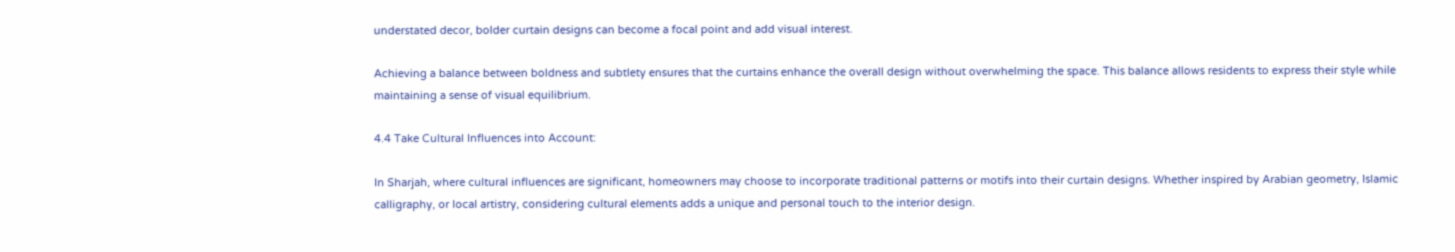understated decor, bolder curtain designs can become a focal point and add visual interest.

Achieving a balance between boldness and subtlety ensures that the curtains enhance the overall design without overwhelming the space. This balance allows residents to express their style while maintaining a sense of visual equilibrium.

4.4 Take Cultural Influences into Account:

In Sharjah, where cultural influences are significant, homeowners may choose to incorporate traditional patterns or motifs into their curtain designs. Whether inspired by Arabian geometry, Islamic calligraphy, or local artistry, considering cultural elements adds a unique and personal touch to the interior design.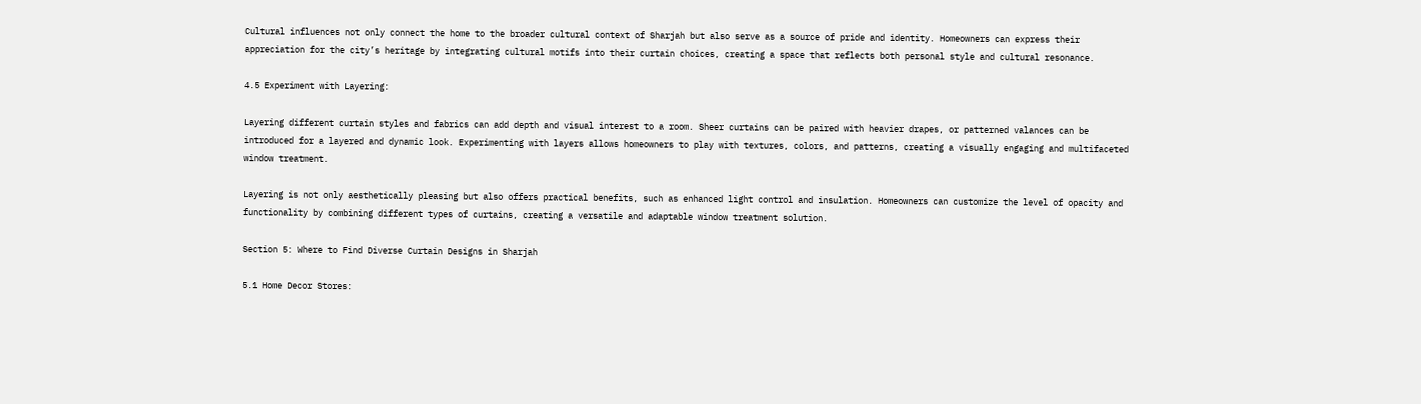Cultural influences not only connect the home to the broader cultural context of Sharjah but also serve as a source of pride and identity. Homeowners can express their appreciation for the city’s heritage by integrating cultural motifs into their curtain choices, creating a space that reflects both personal style and cultural resonance.

4.5 Experiment with Layering:

Layering different curtain styles and fabrics can add depth and visual interest to a room. Sheer curtains can be paired with heavier drapes, or patterned valances can be introduced for a layered and dynamic look. Experimenting with layers allows homeowners to play with textures, colors, and patterns, creating a visually engaging and multifaceted window treatment.

Layering is not only aesthetically pleasing but also offers practical benefits, such as enhanced light control and insulation. Homeowners can customize the level of opacity and functionality by combining different types of curtains, creating a versatile and adaptable window treatment solution.

Section 5: Where to Find Diverse Curtain Designs in Sharjah

5.1 Home Decor Stores: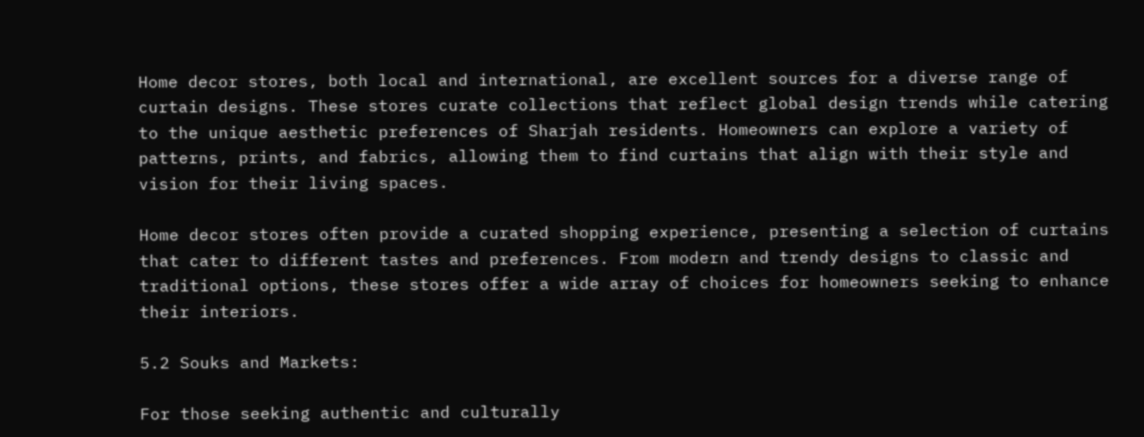Home decor stores, both local and international, are excellent sources for a diverse range of curtain designs. These stores curate collections that reflect global design trends while catering to the unique aesthetic preferences of Sharjah residents. Homeowners can explore a variety of patterns, prints, and fabrics, allowing them to find curtains that align with their style and vision for their living spaces.

Home decor stores often provide a curated shopping experience, presenting a selection of curtains that cater to different tastes and preferences. From modern and trendy designs to classic and traditional options, these stores offer a wide array of choices for homeowners seeking to enhance their interiors.

5.2 Souks and Markets:

For those seeking authentic and culturally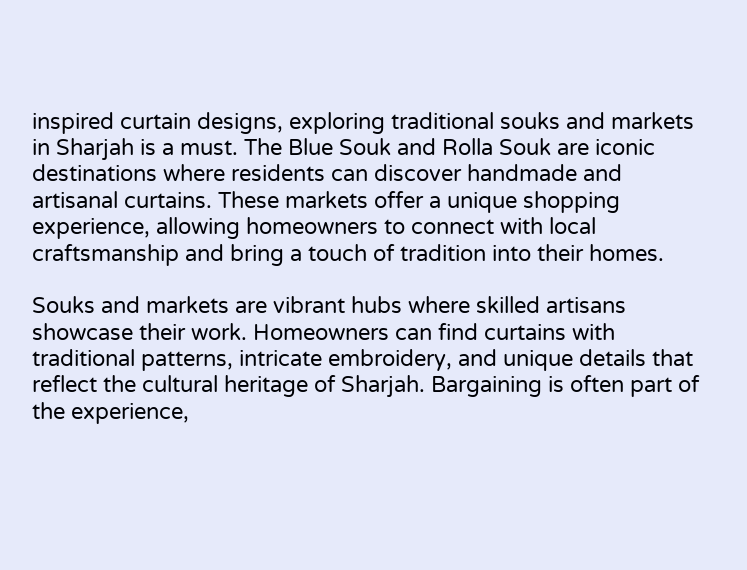inspired curtain designs, exploring traditional souks and markets in Sharjah is a must. The Blue Souk and Rolla Souk are iconic destinations where residents can discover handmade and artisanal curtains. These markets offer a unique shopping experience, allowing homeowners to connect with local craftsmanship and bring a touch of tradition into their homes.

Souks and markets are vibrant hubs where skilled artisans showcase their work. Homeowners can find curtains with traditional patterns, intricate embroidery, and unique details that reflect the cultural heritage of Sharjah. Bargaining is often part of the experience,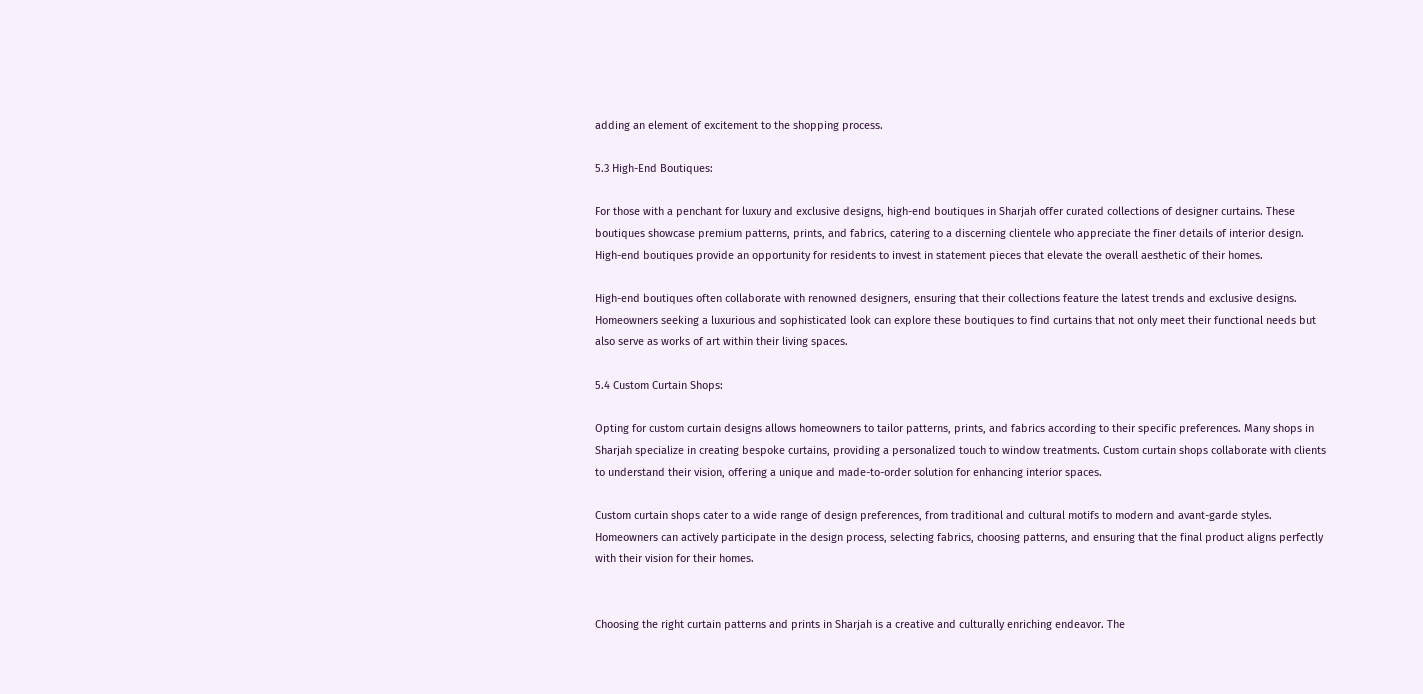adding an element of excitement to the shopping process.

5.3 High-End Boutiques:

For those with a penchant for luxury and exclusive designs, high-end boutiques in Sharjah offer curated collections of designer curtains. These boutiques showcase premium patterns, prints, and fabrics, catering to a discerning clientele who appreciate the finer details of interior design. High-end boutiques provide an opportunity for residents to invest in statement pieces that elevate the overall aesthetic of their homes.

High-end boutiques often collaborate with renowned designers, ensuring that their collections feature the latest trends and exclusive designs. Homeowners seeking a luxurious and sophisticated look can explore these boutiques to find curtains that not only meet their functional needs but also serve as works of art within their living spaces.

5.4 Custom Curtain Shops:

Opting for custom curtain designs allows homeowners to tailor patterns, prints, and fabrics according to their specific preferences. Many shops in Sharjah specialize in creating bespoke curtains, providing a personalized touch to window treatments. Custom curtain shops collaborate with clients to understand their vision, offering a unique and made-to-order solution for enhancing interior spaces.

Custom curtain shops cater to a wide range of design preferences, from traditional and cultural motifs to modern and avant-garde styles. Homeowners can actively participate in the design process, selecting fabrics, choosing patterns, and ensuring that the final product aligns perfectly with their vision for their homes.


Choosing the right curtain patterns and prints in Sharjah is a creative and culturally enriching endeavor. The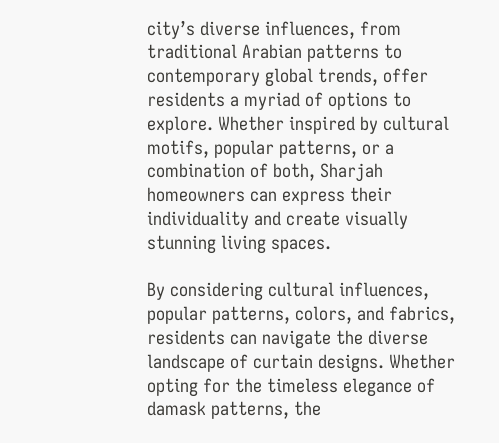city’s diverse influences, from traditional Arabian patterns to contemporary global trends, offer residents a myriad of options to explore. Whether inspired by cultural motifs, popular patterns, or a combination of both, Sharjah homeowners can express their individuality and create visually stunning living spaces.

By considering cultural influences, popular patterns, colors, and fabrics, residents can navigate the diverse landscape of curtain designs. Whether opting for the timeless elegance of damask patterns, the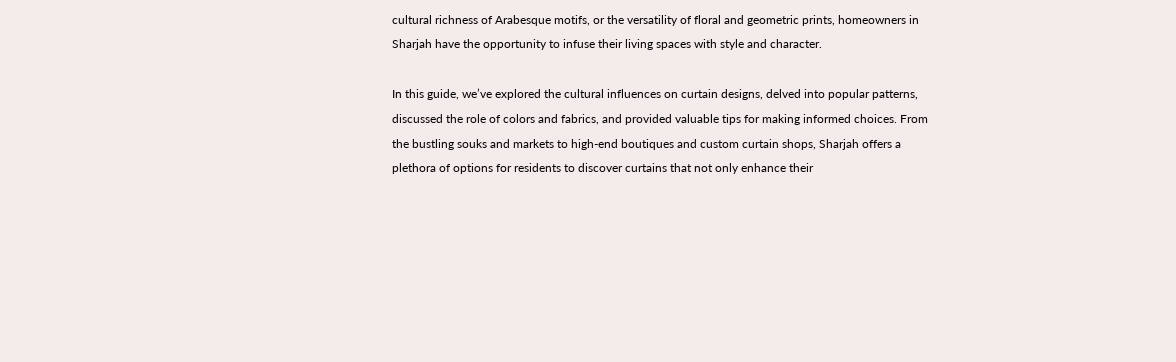cultural richness of Arabesque motifs, or the versatility of floral and geometric prints, homeowners in Sharjah have the opportunity to infuse their living spaces with style and character.

In this guide, we’ve explored the cultural influences on curtain designs, delved into popular patterns, discussed the role of colors and fabrics, and provided valuable tips for making informed choices. From the bustling souks and markets to high-end boutiques and custom curtain shops, Sharjah offers a plethora of options for residents to discover curtains that not only enhance their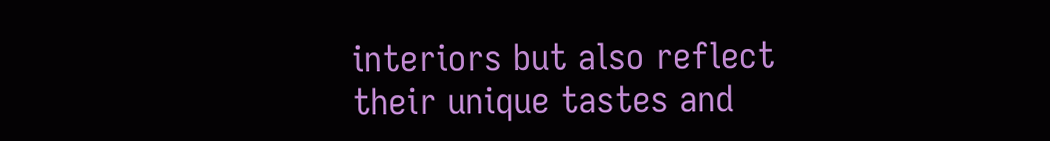interiors but also reflect their unique tastes and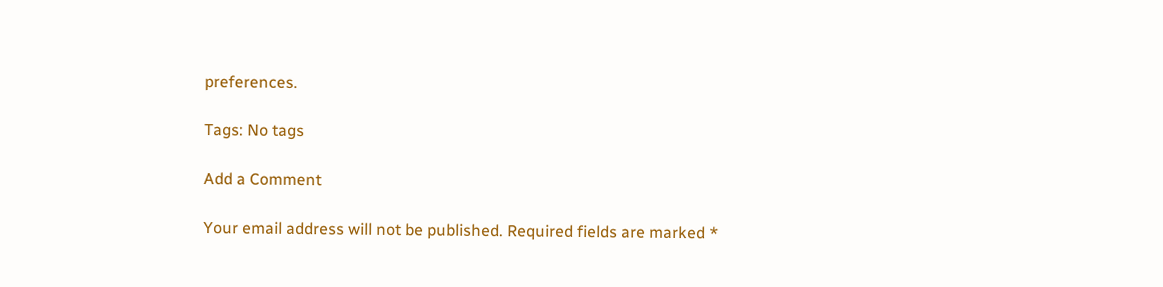preferences.

Tags: No tags

Add a Comment

Your email address will not be published. Required fields are marked *